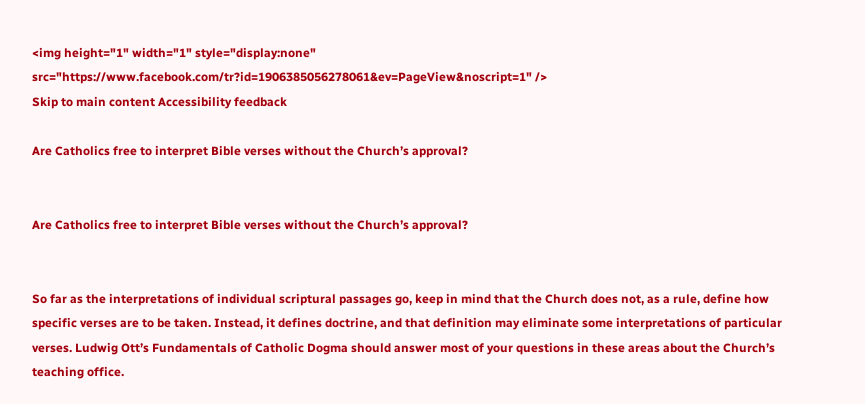<img height="1" width="1" style="display:none" src="https://www.facebook.com/tr?id=1906385056278061&ev=PageView&noscript=1" />
Skip to main content Accessibility feedback

Are Catholics free to interpret Bible verses without the Church’s approval?


Are Catholics free to interpret Bible verses without the Church’s approval?


So far as the interpretations of individual scriptural passages go, keep in mind that the Church does not, as a rule, define how specific verses are to be taken. Instead, it defines doctrine, and that definition may eliminate some interpretations of particular verses. Ludwig Ott’s Fundamentals of Catholic Dogma should answer most of your questions in these areas about the Church’s teaching office.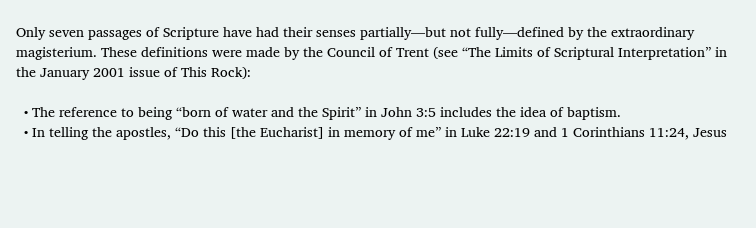Only seven passages of Scripture have had their senses partially—but not fully—defined by the extraordinary magisterium. These definitions were made by the Council of Trent (see “The Limits of Scriptural Interpretation” in the January 2001 issue of This Rock):

  • The reference to being “born of water and the Spirit” in John 3:5 includes the idea of baptism.
  • In telling the apostles, “Do this [the Eucharist] in memory of me” in Luke 22:19 and 1 Corinthians 11:24, Jesus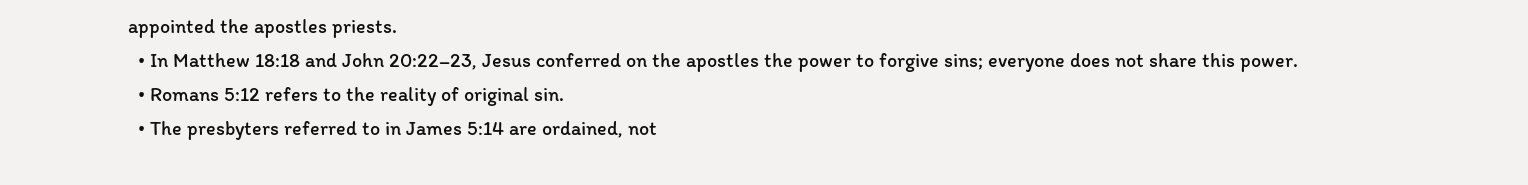appointed the apostles priests.
  • In Matthew 18:18 and John 20:22–23, Jesus conferred on the apostles the power to forgive sins; everyone does not share this power.
  • Romans 5:12 refers to the reality of original sin.
  • The presbyters referred to in James 5:14 are ordained, not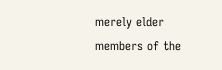merely elder members of the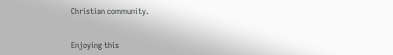Christian community.


Enjoying this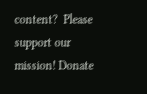content?  Please support our mission! Donate